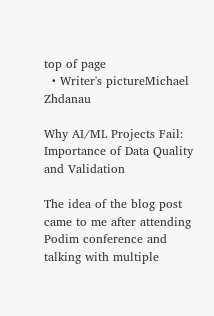top of page
  • Writer's pictureMichael Zhdanau

Why AI/ML Projects Fail: Importance of Data Quality and Validation

The idea of the blog post came to me after attending Podim conference and talking with multiple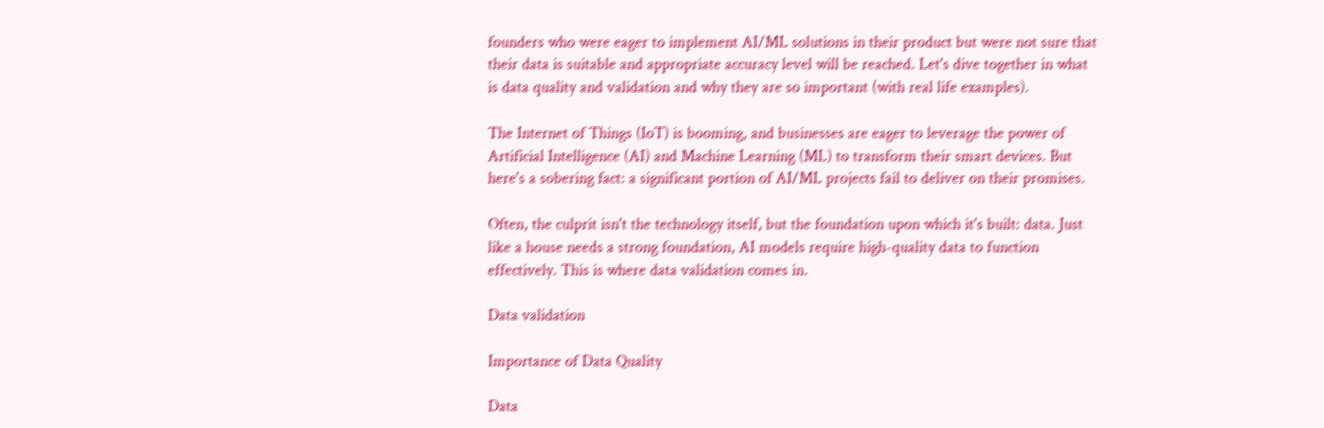founders who were eager to implement AI/ML solutions in their product but were not sure that their data is suitable and appropriate accuracy level will be reached. Let's dive together in what is data quality and validation and why they are so important (with real life examples).

The Internet of Things (IoT) is booming, and businesses are eager to leverage the power of Artificial Intelligence (AI) and Machine Learning (ML) to transform their smart devices. But here's a sobering fact: a significant portion of AI/ML projects fail to deliver on their promises.

Often, the culprit isn't the technology itself, but the foundation upon which it's built: data. Just like a house needs a strong foundation, AI models require high-quality data to function effectively. This is where data validation comes in.

Data validation

Importance of Data Quality

Data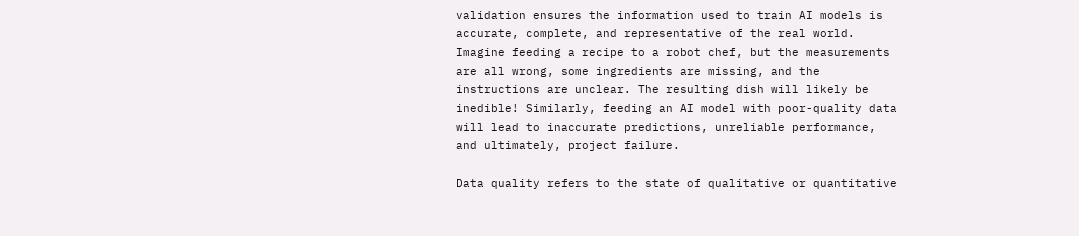validation ensures the information used to train AI models is accurate, complete, and representative of the real world.  Imagine feeding a recipe to a robot chef, but the measurements are all wrong, some ingredients are missing, and the instructions are unclear. The resulting dish will likely be inedible! Similarly, feeding an AI model with poor-quality data will lead to inaccurate predictions, unreliable performance, and ultimately, project failure.

Data quality refers to the state of qualitative or quantitative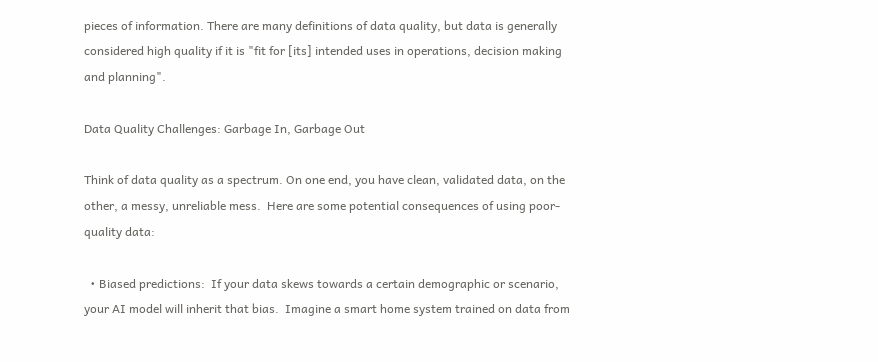pieces of information. There are many definitions of data quality, but data is generally considered high quality if it is "fit for [its] intended uses in operations, decision making and planning".

Data Quality Challenges: Garbage In, Garbage Out

Think of data quality as a spectrum. On one end, you have clean, validated data, on the other, a messy, unreliable mess.  Here are some potential consequences of using poor-quality data:

  • Biased predictions:  If your data skews towards a certain demographic or scenario, your AI model will inherit that bias.  Imagine a smart home system trained on data from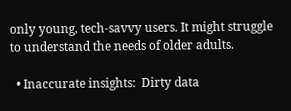only young, tech-savvy users. It might struggle to understand the needs of older adults.

  • Inaccurate insights:  Dirty data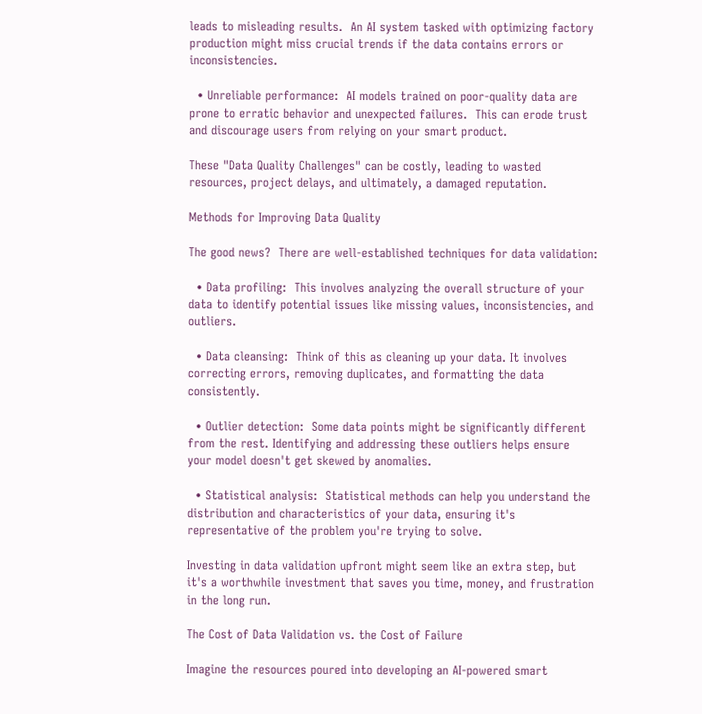leads to misleading results.  An AI system tasked with optimizing factory production might miss crucial trends if the data contains errors or inconsistencies.

  • Unreliable performance:  AI models trained on poor-quality data are prone to erratic behavior and unexpected failures.  This can erode trust and discourage users from relying on your smart product.

These "Data Quality Challenges" can be costly, leading to wasted resources, project delays, and ultimately, a damaged reputation.

Methods for Improving Data Quality

The good news?  There are well-established techniques for data validation:

  • Data profiling:  This involves analyzing the overall structure of your data to identify potential issues like missing values, inconsistencies, and outliers.

  • Data cleansing:  Think of this as cleaning up your data. It involves correcting errors, removing duplicates, and formatting the data consistently.

  • Outlier detection:  Some data points might be significantly different from the rest. Identifying and addressing these outliers helps ensure your model doesn't get skewed by anomalies.

  • Statistical analysis:  Statistical methods can help you understand the distribution and characteristics of your data, ensuring it's representative of the problem you're trying to solve.

Investing in data validation upfront might seem like an extra step, but it's a worthwhile investment that saves you time, money, and frustration in the long run.

The Cost of Data Validation vs. the Cost of Failure

Imagine the resources poured into developing an AI-powered smart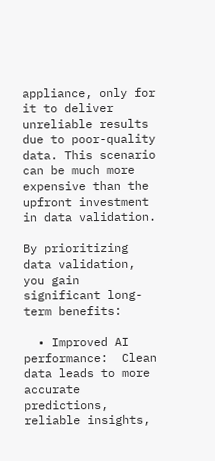appliance, only for it to deliver unreliable results due to poor-quality data. This scenario can be much more expensive than the upfront investment in data validation.

By prioritizing data validation, you gain significant long-term benefits:

  • Improved AI performance:  Clean data leads to more accurate predictions, reliable insights,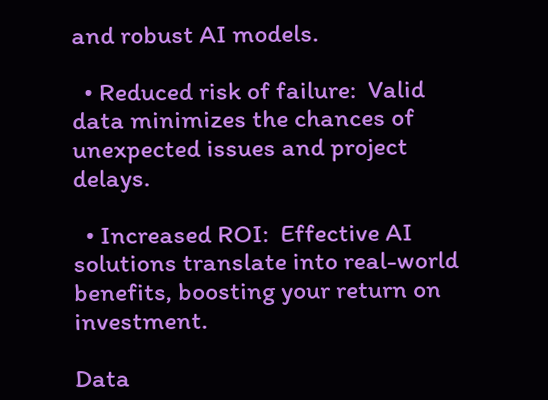and robust AI models.

  • Reduced risk of failure:  Valid data minimizes the chances of unexpected issues and project delays.

  • Increased ROI:  Effective AI solutions translate into real-world benefits, boosting your return on investment.

Data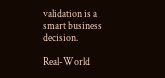validation is a smart business decision.

Real-World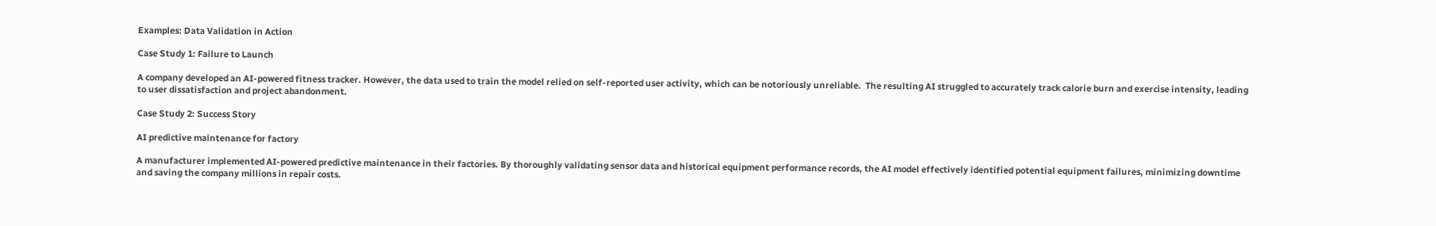Examples: Data Validation in Action

Case Study 1: Failure to Launch

A company developed an AI-powered fitness tracker. However, the data used to train the model relied on self-reported user activity, which can be notoriously unreliable.  The resulting AI struggled to accurately track calorie burn and exercise intensity, leading to user dissatisfaction and project abandonment.

Case Study 2: Success Story

AI predictive maintenance for factory

A manufacturer implemented AI-powered predictive maintenance in their factories. By thoroughly validating sensor data and historical equipment performance records, the AI model effectively identified potential equipment failures, minimizing downtime and saving the company millions in repair costs.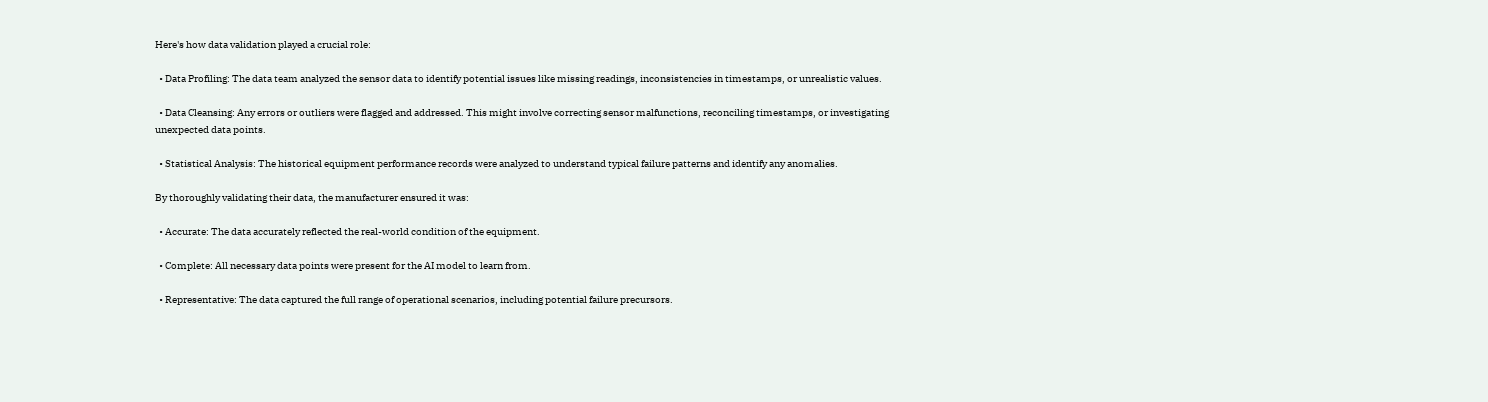Here's how data validation played a crucial role:

  • Data Profiling: The data team analyzed the sensor data to identify potential issues like missing readings, inconsistencies in timestamps, or unrealistic values.

  • Data Cleansing: Any errors or outliers were flagged and addressed. This might involve correcting sensor malfunctions, reconciling timestamps, or investigating unexpected data points.

  • Statistical Analysis: The historical equipment performance records were analyzed to understand typical failure patterns and identify any anomalies.

By thoroughly validating their data, the manufacturer ensured it was:

  • Accurate: The data accurately reflected the real-world condition of the equipment.

  • Complete: All necessary data points were present for the AI model to learn from.

  • Representative: The data captured the full range of operational scenarios, including potential failure precursors.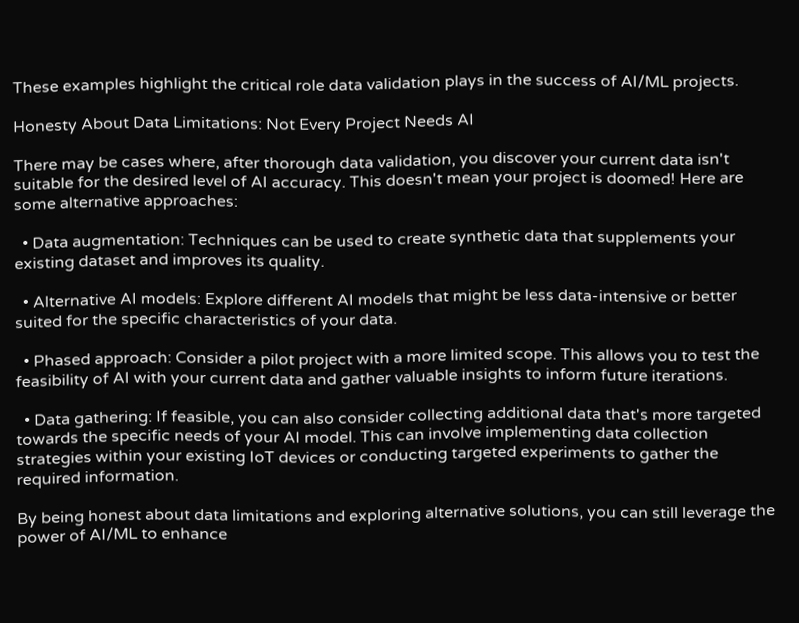These examples highlight the critical role data validation plays in the success of AI/ML projects.

Honesty About Data Limitations: Not Every Project Needs AI

There may be cases where, after thorough data validation, you discover your current data isn't suitable for the desired level of AI accuracy. This doesn't mean your project is doomed! Here are some alternative approaches:

  • Data augmentation: Techniques can be used to create synthetic data that supplements your existing dataset and improves its quality.

  • Alternative AI models: Explore different AI models that might be less data-intensive or better suited for the specific characteristics of your data.

  • Phased approach: Consider a pilot project with a more limited scope. This allows you to test the feasibility of AI with your current data and gather valuable insights to inform future iterations.

  • Data gathering: If feasible, you can also consider collecting additional data that's more targeted towards the specific needs of your AI model. This can involve implementing data collection strategies within your existing IoT devices or conducting targeted experiments to gather the required information.

By being honest about data limitations and exploring alternative solutions, you can still leverage the power of AI/ML to enhance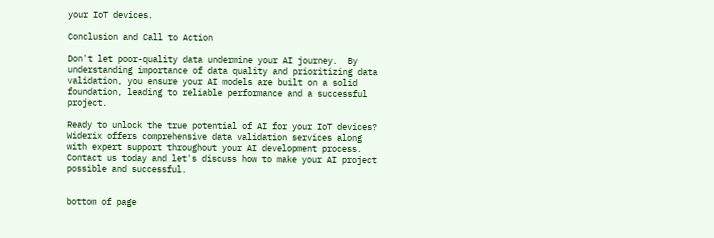your IoT devices.

Conclusion and Call to Action

Don't let poor-quality data undermine your AI journey.  By understanding importance of data quality and prioritizing data validation, you ensure your AI models are built on a solid foundation, leading to reliable performance and a successful project.

Ready to unlock the true potential of AI for your IoT devices? Widerix offers comprehensive data validation services along with expert support throughout your AI development process. Contact us today and let's discuss how to make your AI project possible and successful.


bottom of page